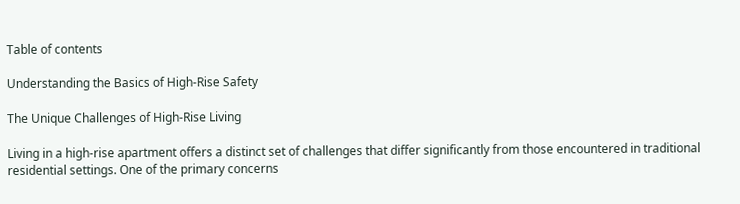Table of contents

Understanding the Basics of High-Rise Safety

The Unique Challenges of High-Rise Living

Living in a high-rise apartment offers a distinct set of challenges that differ significantly from those encountered in traditional residential settings. One of the primary concerns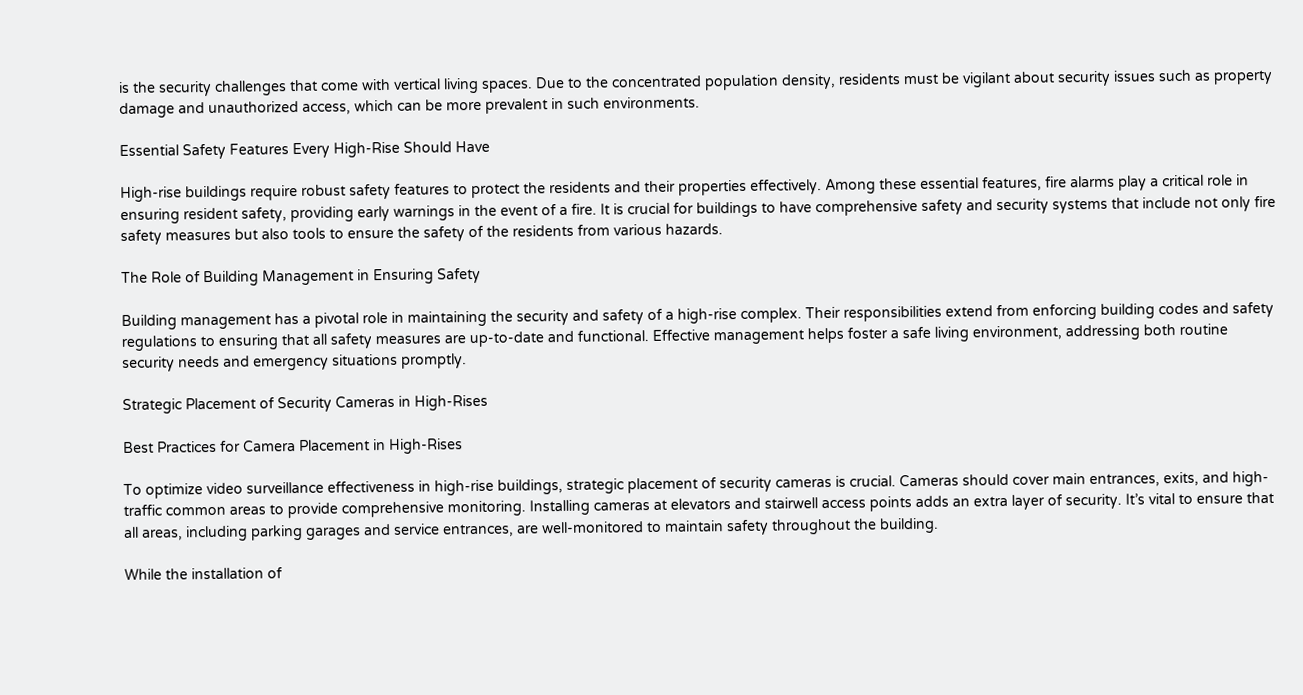is the security challenges that come with vertical living spaces. Due to the concentrated population density, residents must be vigilant about security issues such as property damage and unauthorized access, which can be more prevalent in such environments.

Essential Safety Features Every High-Rise Should Have

High-rise buildings require robust safety features to protect the residents and their properties effectively. Among these essential features, fire alarms play a critical role in ensuring resident safety, providing early warnings in the event of a fire. It is crucial for buildings to have comprehensive safety and security systems that include not only fire safety measures but also tools to ensure the safety of the residents from various hazards.

The Role of Building Management in Ensuring Safety

Building management has a pivotal role in maintaining the security and safety of a high-rise complex. Their responsibilities extend from enforcing building codes and safety regulations to ensuring that all safety measures are up-to-date and functional. Effective management helps foster a safe living environment, addressing both routine security needs and emergency situations promptly.

Strategic Placement of Security Cameras in High-Rises

Best Practices for Camera Placement in High-Rises

To optimize video surveillance effectiveness in high-rise buildings, strategic placement of security cameras is crucial. Cameras should cover main entrances, exits, and high-traffic common areas to provide comprehensive monitoring. Installing cameras at elevators and stairwell access points adds an extra layer of security. It’s vital to ensure that all areas, including parking garages and service entrances, are well-monitored to maintain safety throughout the building.

While the installation of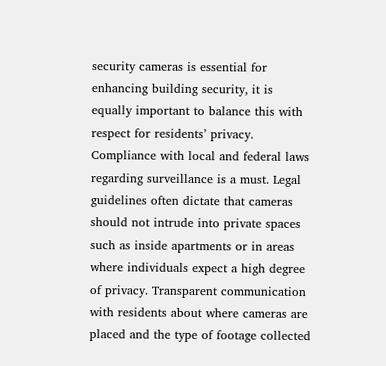security cameras is essential for enhancing building security, it is equally important to balance this with respect for residents’ privacy. Compliance with local and federal laws regarding surveillance is a must. Legal guidelines often dictate that cameras should not intrude into private spaces such as inside apartments or in areas where individuals expect a high degree of privacy. Transparent communication with residents about where cameras are placed and the type of footage collected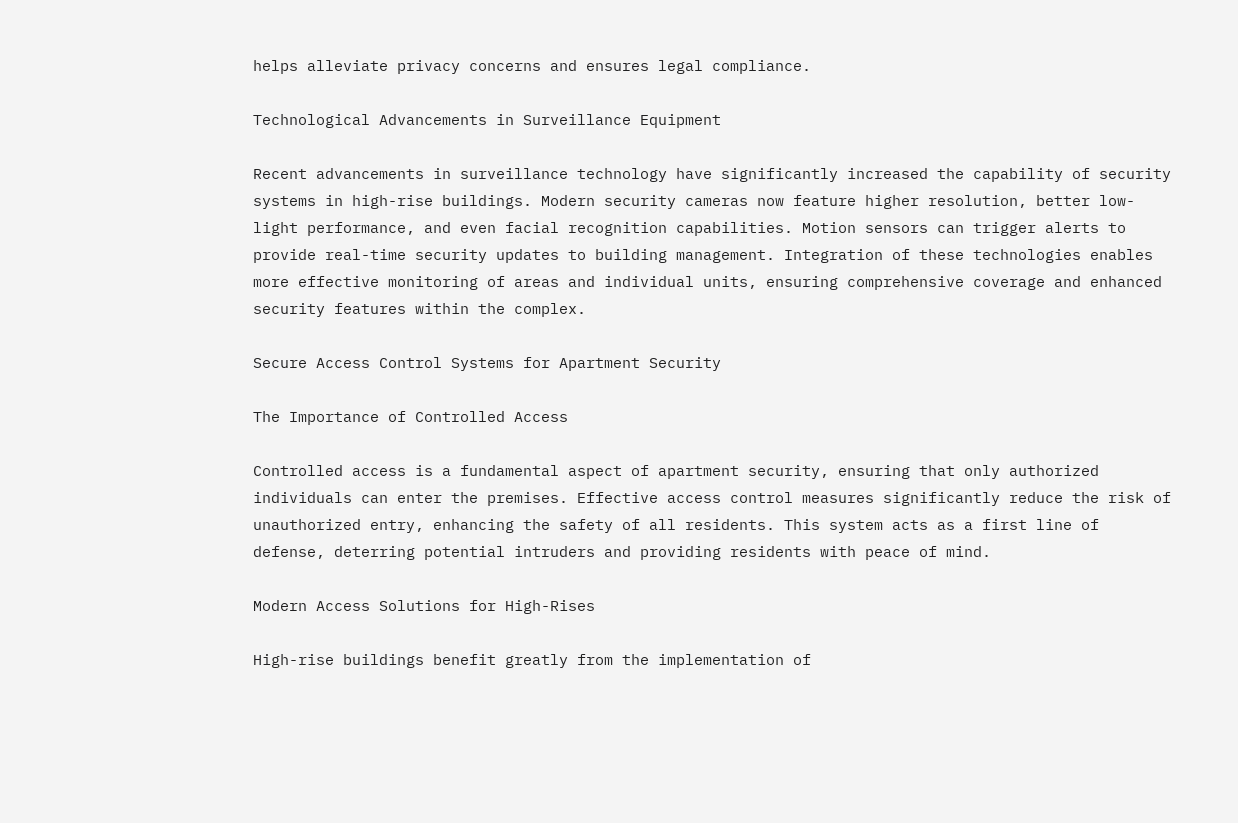helps alleviate privacy concerns and ensures legal compliance.

Technological Advancements in Surveillance Equipment

Recent advancements in surveillance technology have significantly increased the capability of security systems in high-rise buildings. Modern security cameras now feature higher resolution, better low-light performance, and even facial recognition capabilities. Motion sensors can trigger alerts to provide real-time security updates to building management. Integration of these technologies enables more effective monitoring of areas and individual units, ensuring comprehensive coverage and enhanced security features within the complex.

Secure Access Control Systems for Apartment Security

The Importance of Controlled Access

Controlled access is a fundamental aspect of apartment security, ensuring that only authorized individuals can enter the premises. Effective access control measures significantly reduce the risk of unauthorized entry, enhancing the safety of all residents. This system acts as a first line of defense, deterring potential intruders and providing residents with peace of mind.

Modern Access Solutions for High-Rises

High-rise buildings benefit greatly from the implementation of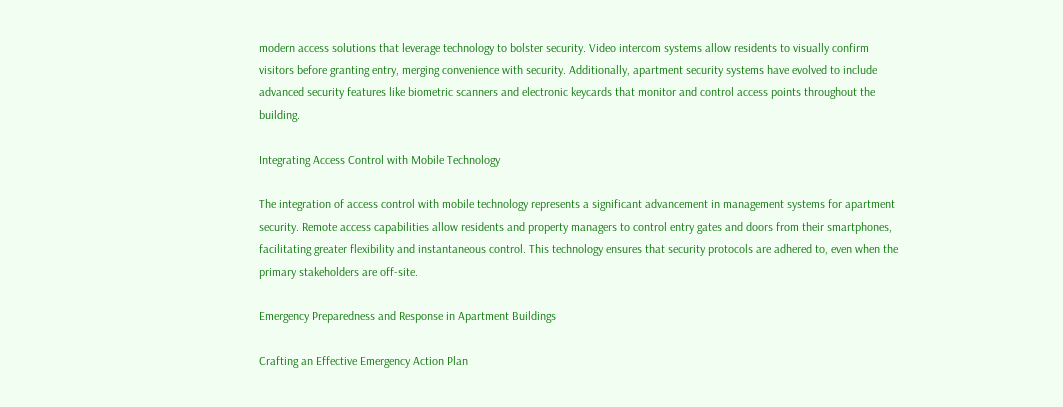modern access solutions that leverage technology to bolster security. Video intercom systems allow residents to visually confirm visitors before granting entry, merging convenience with security. Additionally, apartment security systems have evolved to include advanced security features like biometric scanners and electronic keycards that monitor and control access points throughout the building.

Integrating Access Control with Mobile Technology

The integration of access control with mobile technology represents a significant advancement in management systems for apartment security. Remote access capabilities allow residents and property managers to control entry gates and doors from their smartphones, facilitating greater flexibility and instantaneous control. This technology ensures that security protocols are adhered to, even when the primary stakeholders are off-site.

Emergency Preparedness and Response in Apartment Buildings

Crafting an Effective Emergency Action Plan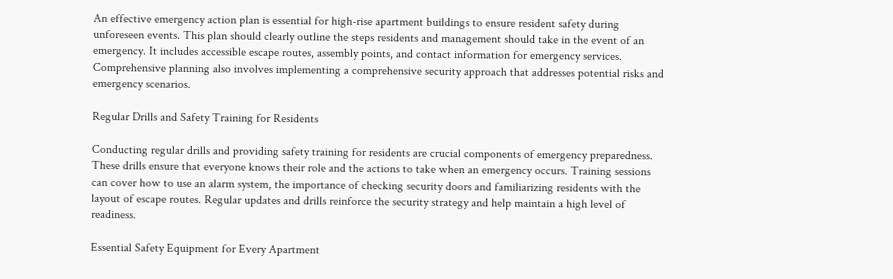An effective emergency action plan is essential for high-rise apartment buildings to ensure resident safety during unforeseen events. This plan should clearly outline the steps residents and management should take in the event of an emergency. It includes accessible escape routes, assembly points, and contact information for emergency services. Comprehensive planning also involves implementing a comprehensive security approach that addresses potential risks and emergency scenarios.

Regular Drills and Safety Training for Residents

Conducting regular drills and providing safety training for residents are crucial components of emergency preparedness. These drills ensure that everyone knows their role and the actions to take when an emergency occurs. Training sessions can cover how to use an alarm system, the importance of checking security doors and familiarizing residents with the layout of escape routes. Regular updates and drills reinforce the security strategy and help maintain a high level of readiness.

Essential Safety Equipment for Every Apartment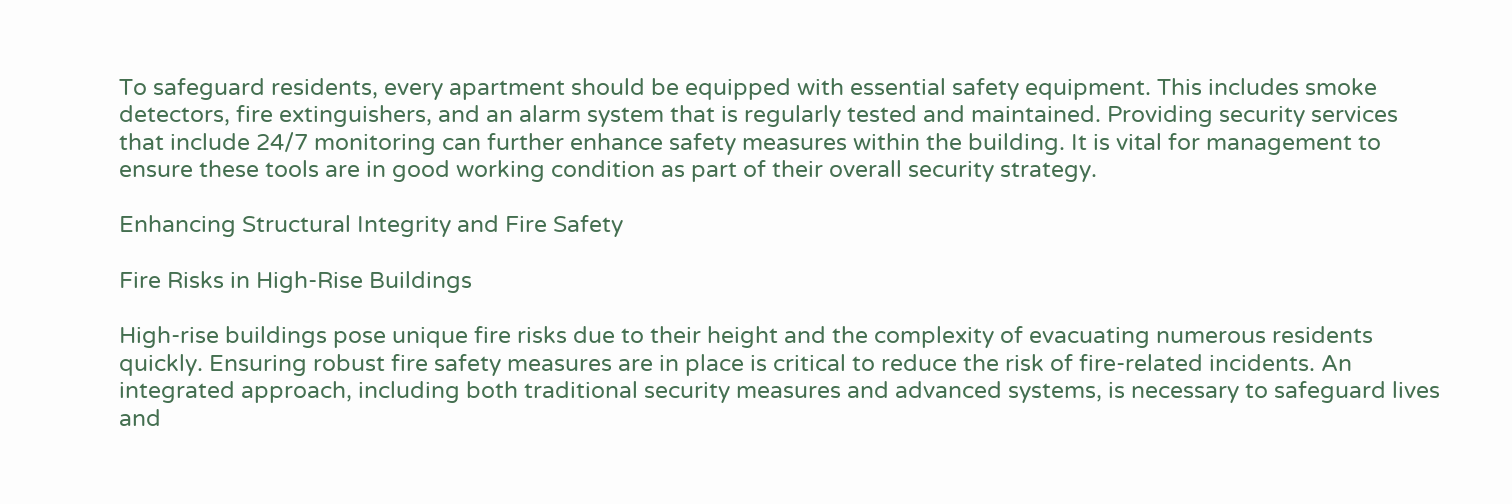To safeguard residents, every apartment should be equipped with essential safety equipment. This includes smoke detectors, fire extinguishers, and an alarm system that is regularly tested and maintained. Providing security services that include 24/7 monitoring can further enhance safety measures within the building. It is vital for management to ensure these tools are in good working condition as part of their overall security strategy.

Enhancing Structural Integrity and Fire Safety

Fire Risks in High-Rise Buildings

High-rise buildings pose unique fire risks due to their height and the complexity of evacuating numerous residents quickly. Ensuring robust fire safety measures are in place is critical to reduce the risk of fire-related incidents. An integrated approach, including both traditional security measures and advanced systems, is necessary to safeguard lives and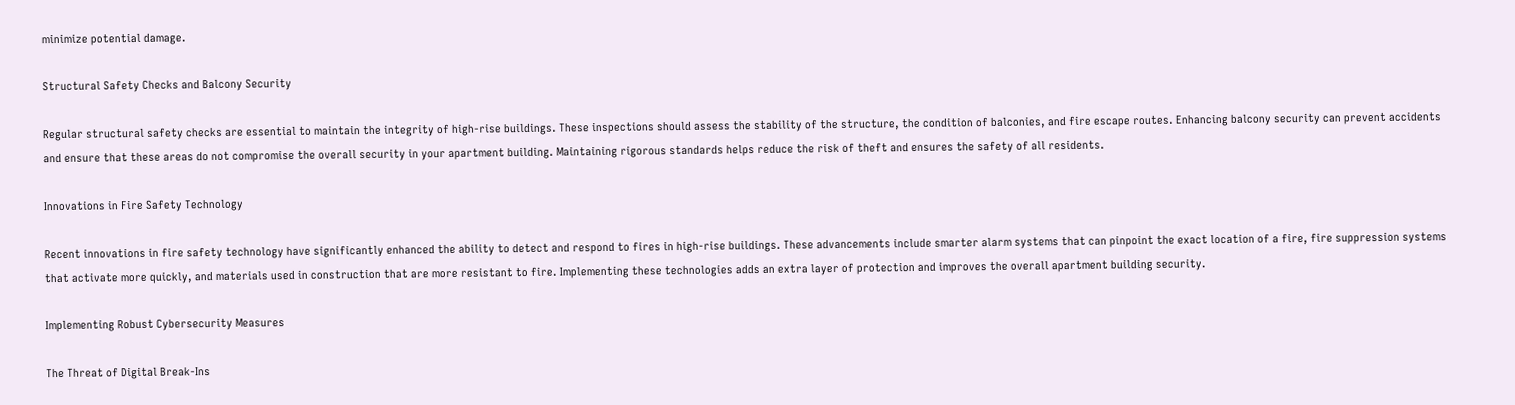minimize potential damage.

Structural Safety Checks and Balcony Security

Regular structural safety checks are essential to maintain the integrity of high-rise buildings. These inspections should assess the stability of the structure, the condition of balconies, and fire escape routes. Enhancing balcony security can prevent accidents and ensure that these areas do not compromise the overall security in your apartment building. Maintaining rigorous standards helps reduce the risk of theft and ensures the safety of all residents.

Innovations in Fire Safety Technology

Recent innovations in fire safety technology have significantly enhanced the ability to detect and respond to fires in high-rise buildings. These advancements include smarter alarm systems that can pinpoint the exact location of a fire, fire suppression systems that activate more quickly, and materials used in construction that are more resistant to fire. Implementing these technologies adds an extra layer of protection and improves the overall apartment building security.

Implementing Robust Cybersecurity Measures

The Threat of Digital Break-Ins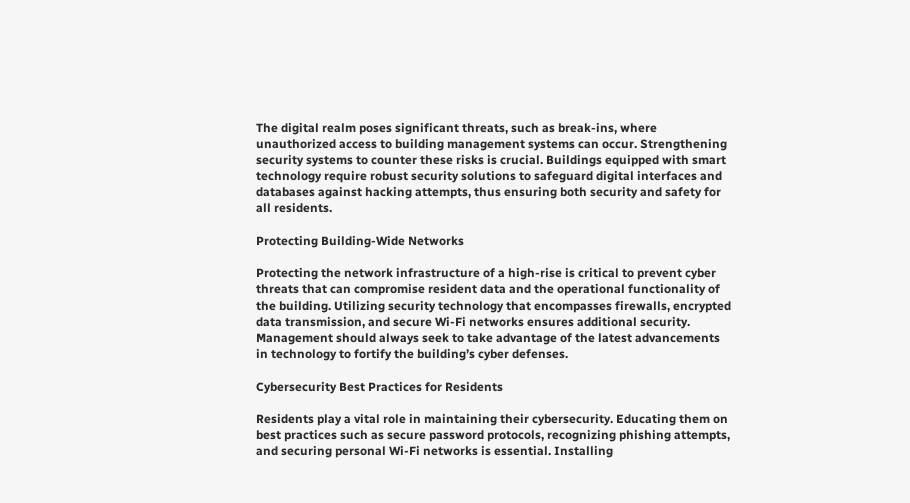The digital realm poses significant threats, such as break-ins, where unauthorized access to building management systems can occur. Strengthening security systems to counter these risks is crucial. Buildings equipped with smart technology require robust security solutions to safeguard digital interfaces and databases against hacking attempts, thus ensuring both security and safety for all residents.

Protecting Building-Wide Networks

Protecting the network infrastructure of a high-rise is critical to prevent cyber threats that can compromise resident data and the operational functionality of the building. Utilizing security technology that encompasses firewalls, encrypted data transmission, and secure Wi-Fi networks ensures additional security. Management should always seek to take advantage of the latest advancements in technology to fortify the building’s cyber defenses.

Cybersecurity Best Practices for Residents

Residents play a vital role in maintaining their cybersecurity. Educating them on best practices such as secure password protocols, recognizing phishing attempts, and securing personal Wi-Fi networks is essential. Installing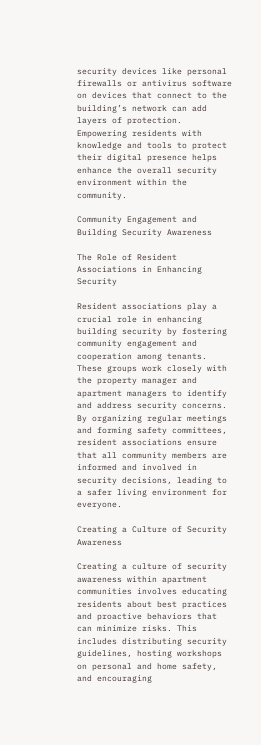security devices like personal firewalls or antivirus software on devices that connect to the building’s network can add layers of protection. Empowering residents with knowledge and tools to protect their digital presence helps enhance the overall security environment within the community.

Community Engagement and Building Security Awareness

The Role of Resident Associations in Enhancing Security

Resident associations play a crucial role in enhancing building security by fostering community engagement and cooperation among tenants. These groups work closely with the property manager and apartment managers to identify and address security concerns. By organizing regular meetings and forming safety committees, resident associations ensure that all community members are informed and involved in security decisions, leading to a safer living environment for everyone.

Creating a Culture of Security Awareness

Creating a culture of security awareness within apartment communities involves educating residents about best practices and proactive behaviors that can minimize risks. This includes distributing security guidelines, hosting workshops on personal and home safety, and encouraging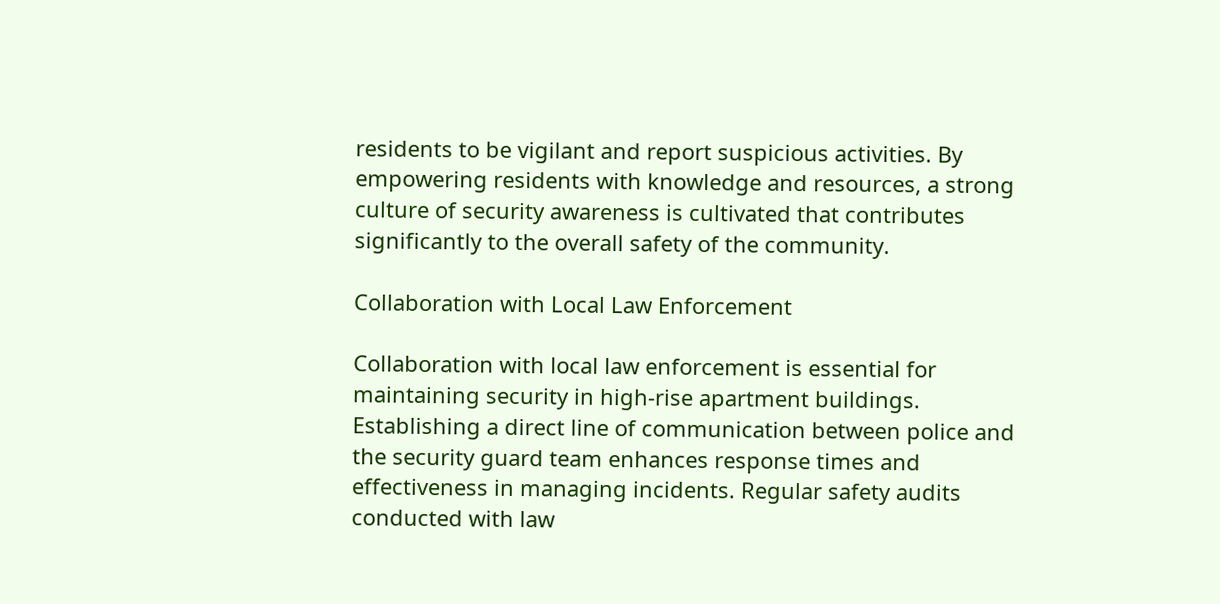residents to be vigilant and report suspicious activities. By empowering residents with knowledge and resources, a strong culture of security awareness is cultivated that contributes significantly to the overall safety of the community.

Collaboration with Local Law Enforcement

Collaboration with local law enforcement is essential for maintaining security in high-rise apartment buildings. Establishing a direct line of communication between police and the security guard team enhances response times and effectiveness in managing incidents. Regular safety audits conducted with law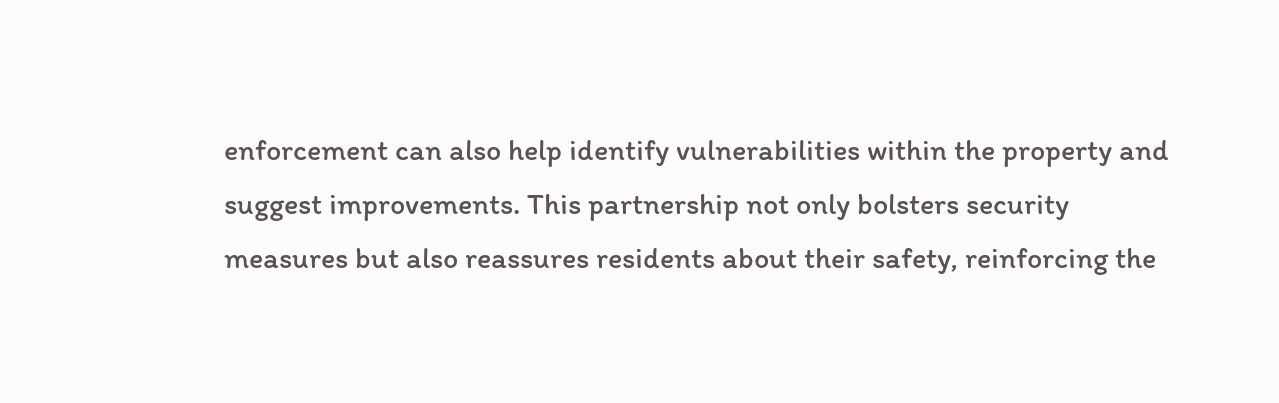enforcement can also help identify vulnerabilities within the property and suggest improvements. This partnership not only bolsters security measures but also reassures residents about their safety, reinforcing the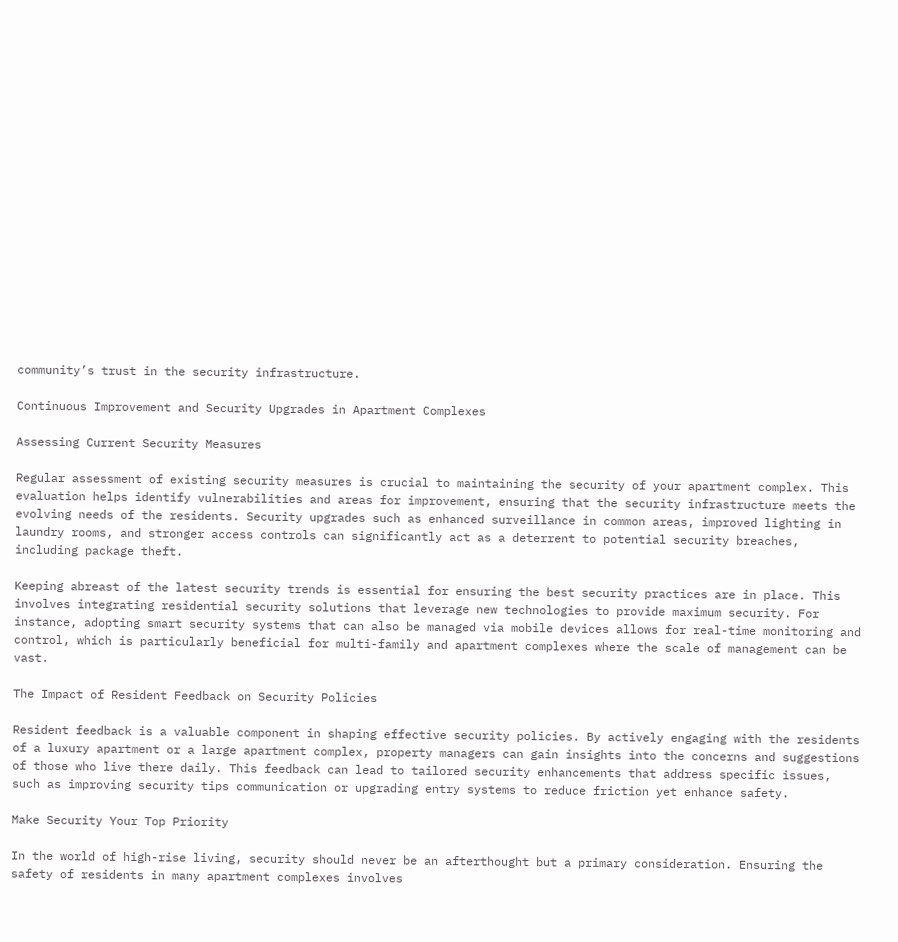community’s trust in the security infrastructure.

Continuous Improvement and Security Upgrades in Apartment Complexes

Assessing Current Security Measures

Regular assessment of existing security measures is crucial to maintaining the security of your apartment complex. This evaluation helps identify vulnerabilities and areas for improvement, ensuring that the security infrastructure meets the evolving needs of the residents. Security upgrades such as enhanced surveillance in common areas, improved lighting in laundry rooms, and stronger access controls can significantly act as a deterrent to potential security breaches, including package theft.

Keeping abreast of the latest security trends is essential for ensuring the best security practices are in place. This involves integrating residential security solutions that leverage new technologies to provide maximum security. For instance, adopting smart security systems that can also be managed via mobile devices allows for real-time monitoring and control, which is particularly beneficial for multi-family and apartment complexes where the scale of management can be vast.

The Impact of Resident Feedback on Security Policies

Resident feedback is a valuable component in shaping effective security policies. By actively engaging with the residents of a luxury apartment or a large apartment complex, property managers can gain insights into the concerns and suggestions of those who live there daily. This feedback can lead to tailored security enhancements that address specific issues, such as improving security tips communication or upgrading entry systems to reduce friction yet enhance safety.

Make Security Your Top Priority

In the world of high-rise living, security should never be an afterthought but a primary consideration. Ensuring the safety of residents in many apartment complexes involves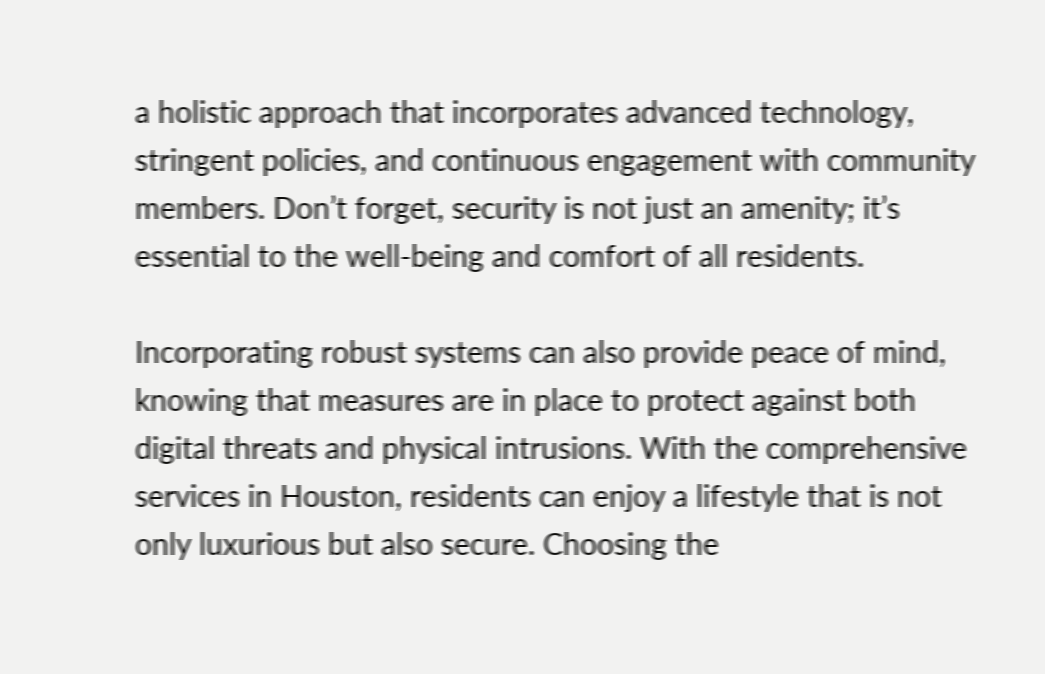a holistic approach that incorporates advanced technology, stringent policies, and continuous engagement with community members. Don’t forget, security is not just an amenity; it’s essential to the well-being and comfort of all residents.

Incorporating robust systems can also provide peace of mind, knowing that measures are in place to protect against both digital threats and physical intrusions. With the comprehensive services in Houston, residents can enjoy a lifestyle that is not only luxurious but also secure. Choosing the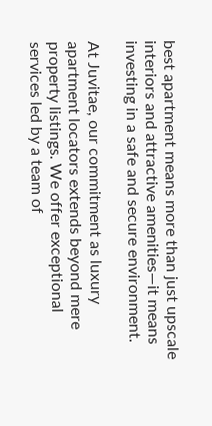best apartment means more than just upscale interiors and attractive amenities—it means investing in a safe and secure environment.

At Juvitae, our commitment as luxury apartment locators extends beyond mere property listings. We offer exceptional services led by a team of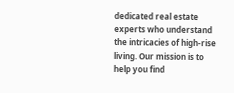dedicated real estate experts who understand the intricacies of high-rise living. Our mission is to help you find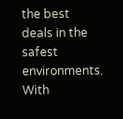the best deals in the safest environments. With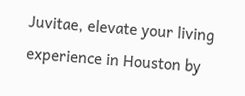Juvitae, elevate your living experience in Houston by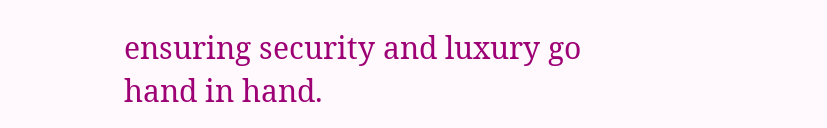ensuring security and luxury go hand in hand.